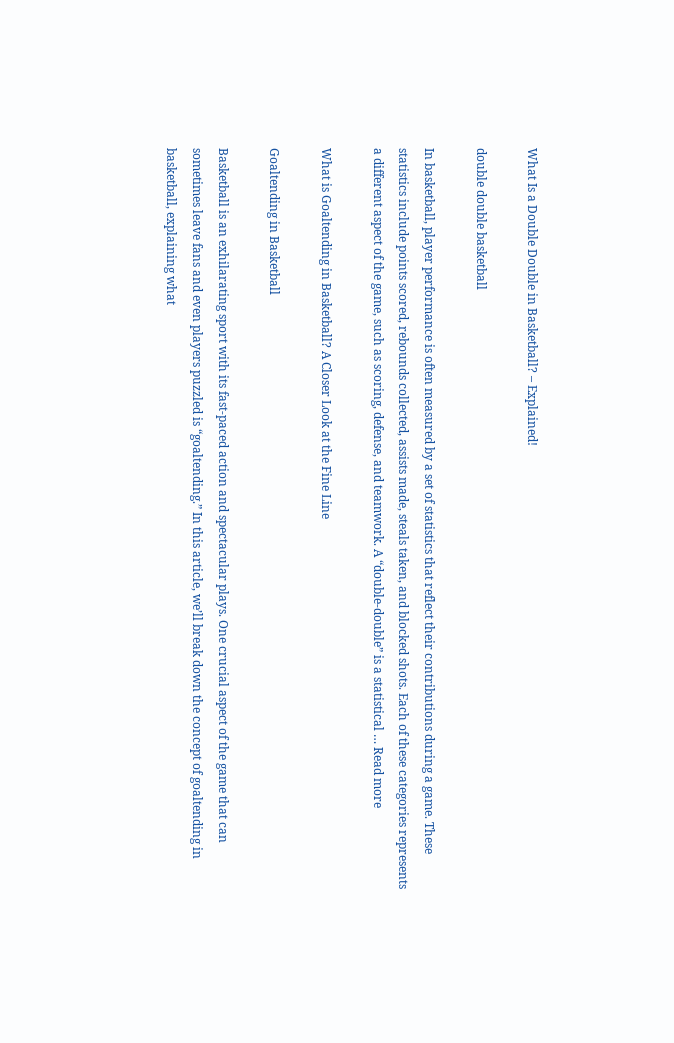What Is a Double Double in Basketball? – Explained!

double double basketball

In basketball, player performance is often measured by a set of statistics that reflect their contributions during a game. These statistics include points scored, rebounds collected, assists made, steals taken, and blocked shots. Each of these categories represents a different aspect of the game, such as scoring, defense, and teamwork. A “double-double” is a statistical … Read more

What is Goaltending in Basketball? A Closer Look at the Fine Line

Goaltending in Basketball

Basketball is an exhilarating sport with its fast-paced action and spectacular plays. One crucial aspect of the game that can sometimes leave fans and even players puzzled is “goaltending.” In this article, we’ll break down the concept of goaltending in basketball, explaining what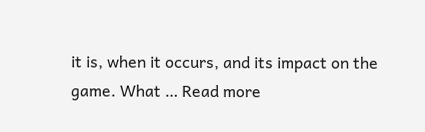it is, when it occurs, and its impact on the game. What … Read more